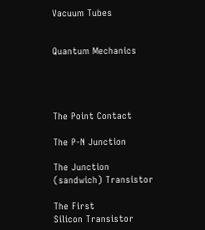Vacuum Tubes


Quantum Mechanics




The Point Contact

The P-N Junction

The Junction
(sandwich) Transistor

The First
Silicon Transistor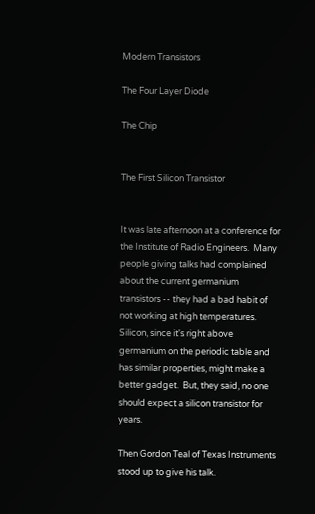Modern Transistors

The Four Layer Diode

The Chip


The First Silicon Transistor


It was late afternoon at a conference for the Institute of Radio Engineers.  Many people giving talks had complained about the current germanium transistors -- they had a bad habit of not working at high temperatures.  Silicon, since it's right above germanium on the periodic table and has similar properties, might make a better gadget.  But, they said, no one should expect a silicon transistor for years.

Then Gordon Teal of Texas Instruments stood up to give his talk.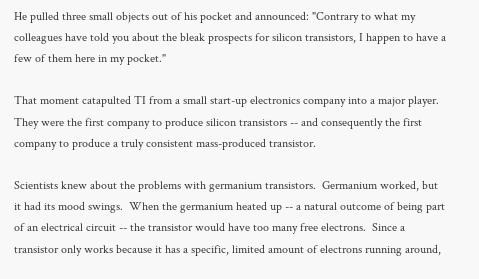He pulled three small objects out of his pocket and announced: "Contrary to what my colleagues have told you about the bleak prospects for silicon transistors, I happen to have a few of them here in my pocket."

That moment catapulted TI from a small start-up electronics company into a major player.  They were the first company to produce silicon transistors -- and consequently the first company to produce a truly consistent mass-produced transistor.

Scientists knew about the problems with germanium transistors.  Germanium worked, but it had its mood swings.  When the germanium heated up -- a natural outcome of being part of an electrical circuit -- the transistor would have too many free electrons.  Since a transistor only works because it has a specific, limited amount of electrons running around,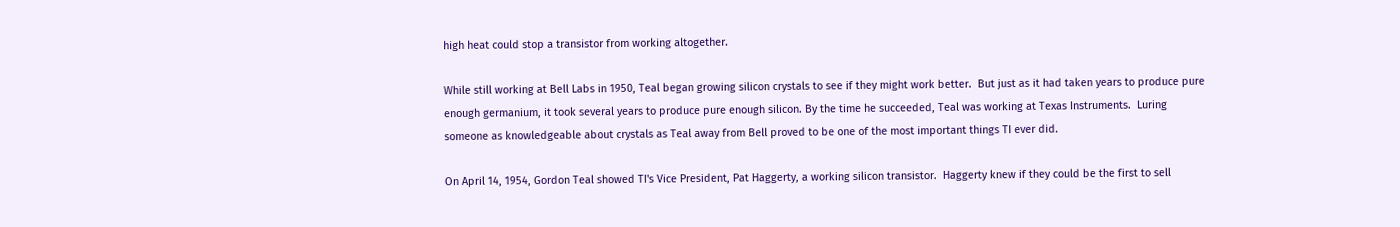high heat could stop a transistor from working altogether.

While still working at Bell Labs in 1950, Teal began growing silicon crystals to see if they might work better.  But just as it had taken years to produce pure enough germanium, it took several years to produce pure enough silicon. By the time he succeeded, Teal was working at Texas Instruments.  Luring someone as knowledgeable about crystals as Teal away from Bell proved to be one of the most important things TI ever did.

On April 14, 1954, Gordon Teal showed TI's Vice President, Pat Haggerty, a working silicon transistor.  Haggerty knew if they could be the first to sell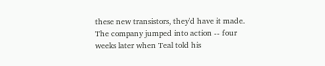these new transistors, they'd have it made.  The company jumped into action -- four weeks later when Teal told his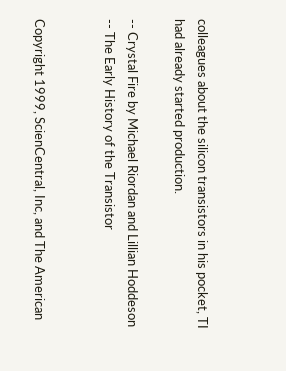colleagues about the silicon transistors in his pocket, TI had already started production.

-- Crystal Fire by Michael Riordan and Lillian Hoddeson
-- The Early History of the Transistor


Copyright 1999, ScienCentral, Inc, and The American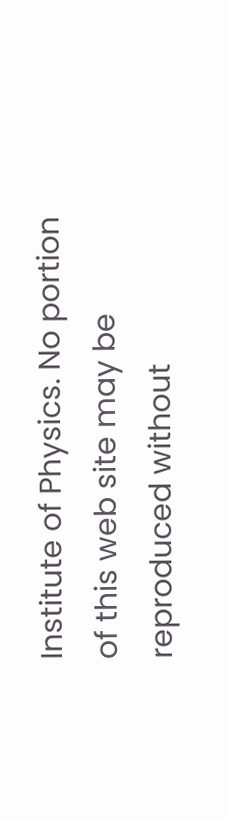Institute of Physics. No portion of this web site may be reproduced without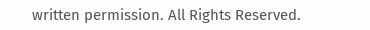written permission. All Rights Reserved.